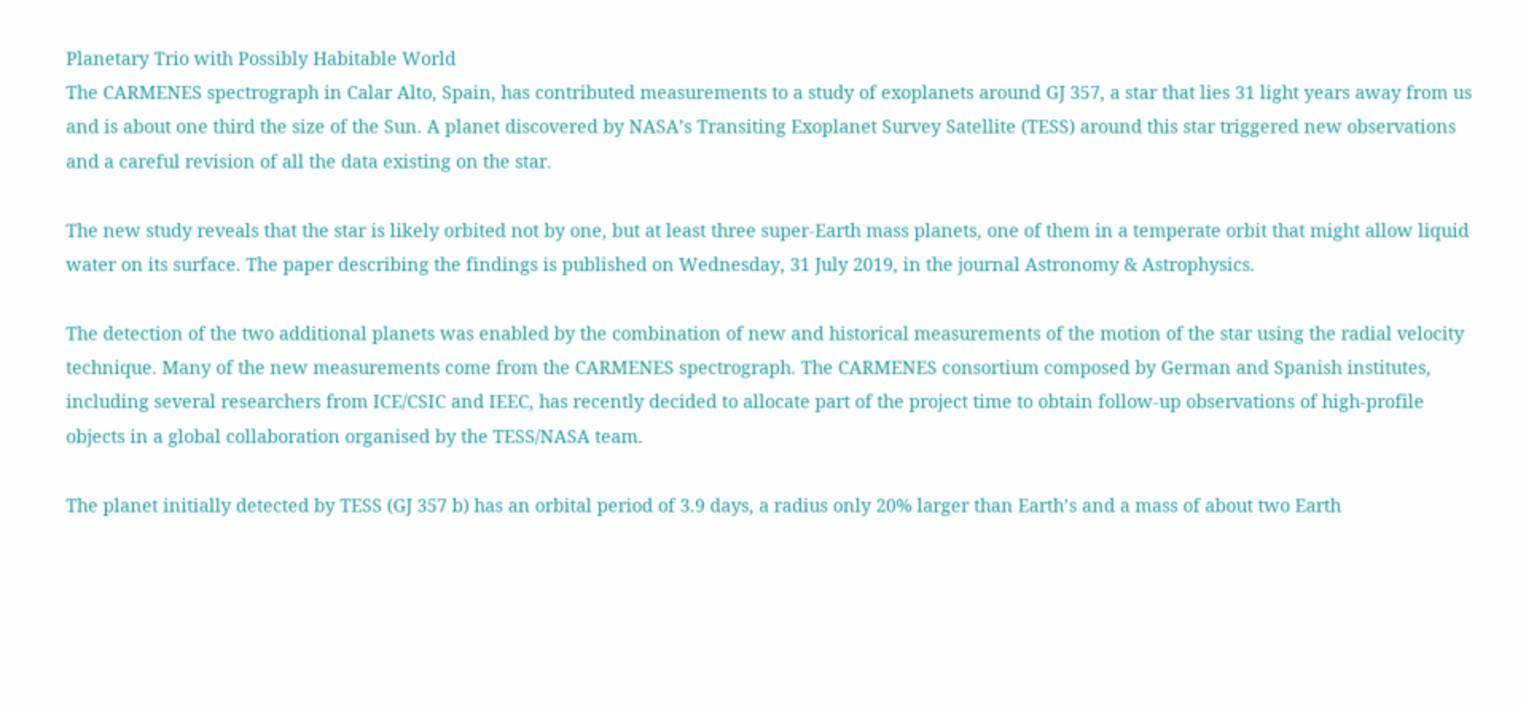Planetary Trio with Possibly Habitable World
The CARMENES spectrograph in Calar Alto, Spain, has contributed measurements to a study of exoplanets around GJ 357, a star that lies 31 light years away from us and is about one third the size of the Sun. A planet discovered by NASA’s Transiting Exoplanet Survey Satellite (TESS) around this star triggered new observations and a careful revision of all the data existing on the star.

The new study reveals that the star is likely orbited not by one, but at least three super-Earth mass planets, one of them in a temperate orbit that might allow liquid water on its surface. The paper describing the findings is published on Wednesday, 31 July 2019, in the journal Astronomy & Astrophysics.

The detection of the two additional planets was enabled by the combination of new and historical measurements of the motion of the star using the radial velocity technique. Many of the new measurements come from the CARMENES spectrograph. The CARMENES consortium composed by German and Spanish institutes, including several researchers from ICE/CSIC and IEEC, has recently decided to allocate part of the project time to obtain follow-up observations of high-profile objects in a global collaboration organised by the TESS/NASA team.

The planet initially detected by TESS (GJ 357 b) has an orbital period of 3.9 days, a radius only 20% larger than Earth’s and a mass of about two Earth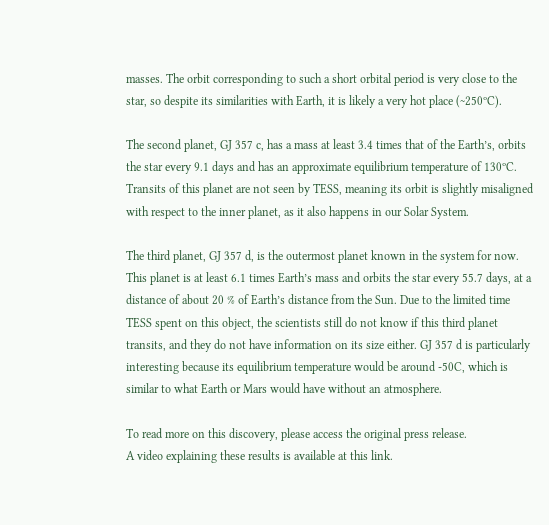masses. The orbit corresponding to such a short orbital period is very close to the star, so despite its similarities with Earth, it is likely a very hot place (~250ºC).

The second planet, GJ 357 c, has a mass at least 3.4 times that of the Earth’s, orbits the star every 9.1 days and has an approximate equilibrium temperature of 130ºC. Transits of this planet are not seen by TESS, meaning its orbit is slightly misaligned with respect to the inner planet, as it also happens in our Solar System.

The third planet, GJ 357 d, is the outermost planet known in the system for now. This planet is at least 6.1 times Earth’s mass and orbits the star every 55.7 days, at a distance of about 20 % of Earth’s distance from the Sun. Due to the limited time TESS spent on this object, the scientists still do not know if this third planet transits, and they do not have information on its size either. GJ 357 d is particularly interesting because its equilibrium temperature would be around -50C, which is similar to what Earth or Mars would have without an atmosphere.

To read more on this discovery, please access the original press release.
A video explaining these results is available at this link.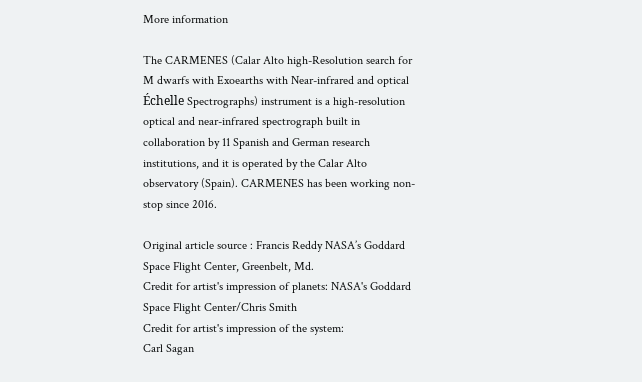More information

The CARMENES (Calar Alto high-Resolution search for M dwarfs with Exoearths with Near-infrared and optical Échelle Spectrographs) instrument is a high-resolution optical and near-infrared spectrograph built in collaboration by 11 Spanish and German research institutions, and it is operated by the Calar Alto observatory (Spain). CARMENES has been working non-stop since 2016.

Original article source : Francis Reddy NASA’s Goddard Space Flight Center, Greenbelt, Md.
Credit for artist's impression of planets: NASA's Goddard Space Flight Center/Chris Smith
Credit for artist's impression of the system:
Carl Sagan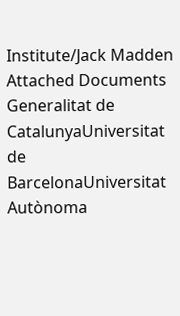Institute/Jack Madden
Attached Documents
Generalitat de CatalunyaUniversitat de BarcelonaUniversitat Autònoma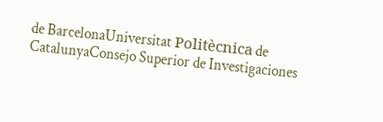de BarcelonaUniversitat Politècnica de CatalunyaConsejo Superior de Investigaciones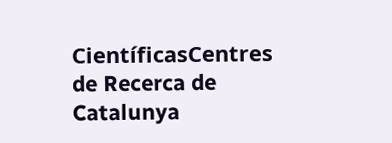CientíficasCentres de Recerca de Catalunya